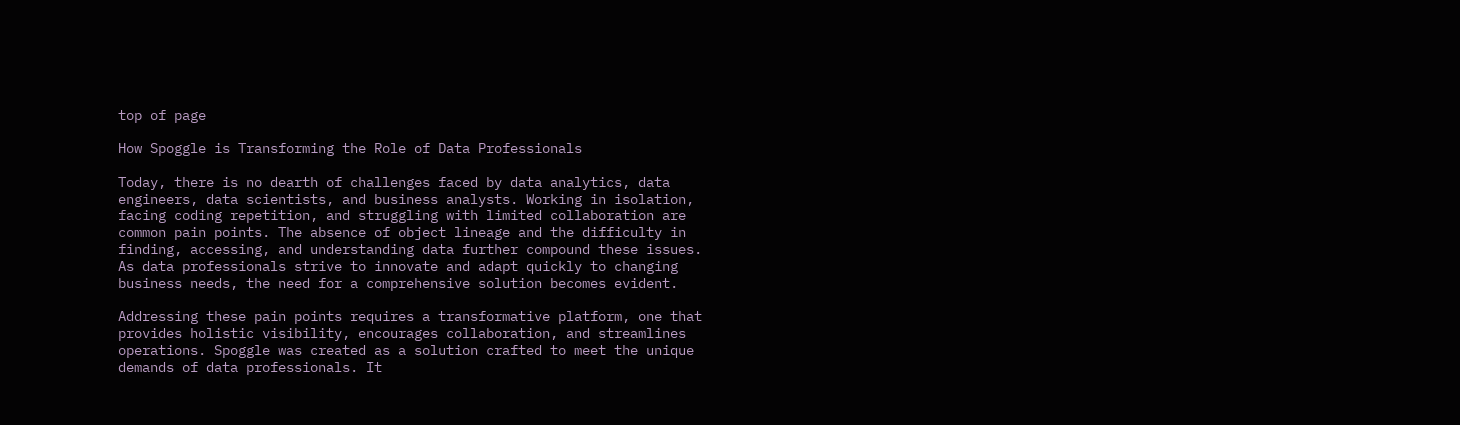top of page

How Spoggle is Transforming the Role of Data Professionals

Today, there is no dearth of challenges faced by data analytics, data engineers, data scientists, and business analysts. Working in isolation, facing coding repetition, and struggling with limited collaboration are common pain points. The absence of object lineage and the difficulty in finding, accessing, and understanding data further compound these issues. As data professionals strive to innovate and adapt quickly to changing business needs, the need for a comprehensive solution becomes evident.

Addressing these pain points requires a transformative platform, one that provides holistic visibility, encourages collaboration, and streamlines operations. Spoggle was created as a solution crafted to meet the unique demands of data professionals. It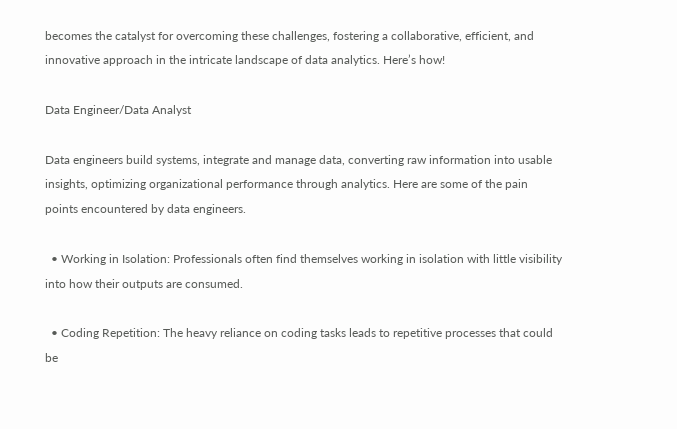becomes the catalyst for overcoming these challenges, fostering a collaborative, efficient, and innovative approach in the intricate landscape of data analytics. Here’s how!

Data Engineer/Data Analyst

Data engineers build systems, integrate and manage data, converting raw information into usable insights, optimizing organizational performance through analytics. Here are some of the pain points encountered by data engineers.

  • Working in Isolation: Professionals often find themselves working in isolation with little visibility into how their outputs are consumed.

  • Coding Repetition: The heavy reliance on coding tasks leads to repetitive processes that could be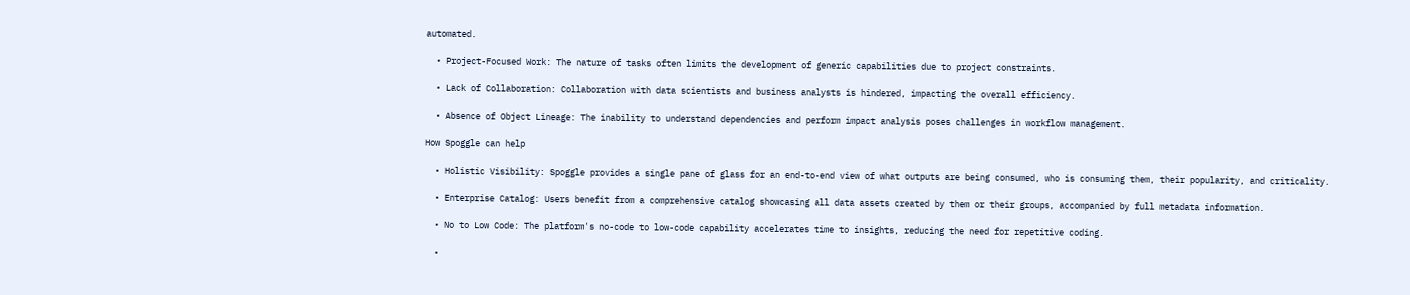automated.

  • Project-Focused Work: The nature of tasks often limits the development of generic capabilities due to project constraints.

  • Lack of Collaboration: Collaboration with data scientists and business analysts is hindered, impacting the overall efficiency.

  • Absence of Object Lineage: The inability to understand dependencies and perform impact analysis poses challenges in workflow management.

How Spoggle can help

  • Holistic Visibility: Spoggle provides a single pane of glass for an end-to-end view of what outputs are being consumed, who is consuming them, their popularity, and criticality.

  • Enterprise Catalog: Users benefit from a comprehensive catalog showcasing all data assets created by them or their groups, accompanied by full metadata information.

  • No to Low Code: The platform's no-code to low-code capability accelerates time to insights, reducing the need for repetitive coding.

  •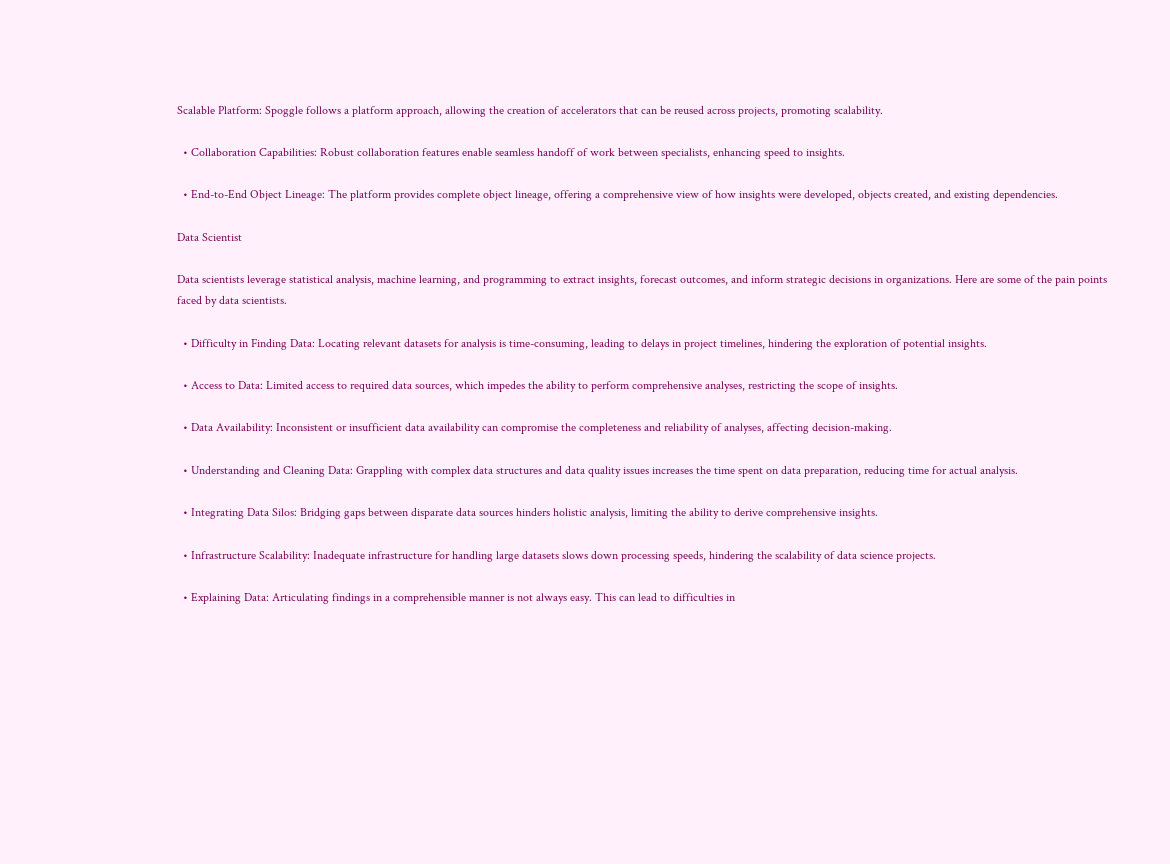Scalable Platform: Spoggle follows a platform approach, allowing the creation of accelerators that can be reused across projects, promoting scalability.

  • Collaboration Capabilities: Robust collaboration features enable seamless handoff of work between specialists, enhancing speed to insights.

  • End-to-End Object Lineage: The platform provides complete object lineage, offering a comprehensive view of how insights were developed, objects created, and existing dependencies.

Data Scientist

Data scientists leverage statistical analysis, machine learning, and programming to extract insights, forecast outcomes, and inform strategic decisions in organizations. Here are some of the pain points faced by data scientists.

  • Difficulty in Finding Data: Locating relevant datasets for analysis is time-consuming, leading to delays in project timelines, hindering the exploration of potential insights.

  • Access to Data: Limited access to required data sources, which impedes the ability to perform comprehensive analyses, restricting the scope of insights.

  • Data Availability: Inconsistent or insufficient data availability can compromise the completeness and reliability of analyses, affecting decision-making.

  • Understanding and Cleaning Data: Grappling with complex data structures and data quality issues increases the time spent on data preparation, reducing time for actual analysis.

  • Integrating Data Silos: Bridging gaps between disparate data sources hinders holistic analysis, limiting the ability to derive comprehensive insights.

  • Infrastructure Scalability: Inadequate infrastructure for handling large datasets slows down processing speeds, hindering the scalability of data science projects.

  • Explaining Data: Articulating findings in a comprehensible manner is not always easy. This can lead to difficulties in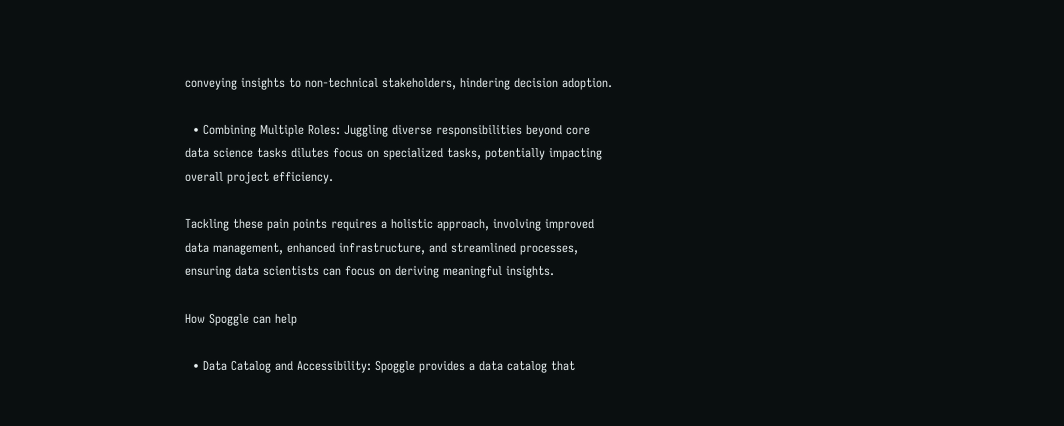conveying insights to non-technical stakeholders, hindering decision adoption.

  • Combining Multiple Roles: Juggling diverse responsibilities beyond core data science tasks dilutes focus on specialized tasks, potentially impacting overall project efficiency.

Tackling these pain points requires a holistic approach, involving improved data management, enhanced infrastructure, and streamlined processes, ensuring data scientists can focus on deriving meaningful insights.

How Spoggle can help

  • Data Catalog and Accessibility: Spoggle provides a data catalog that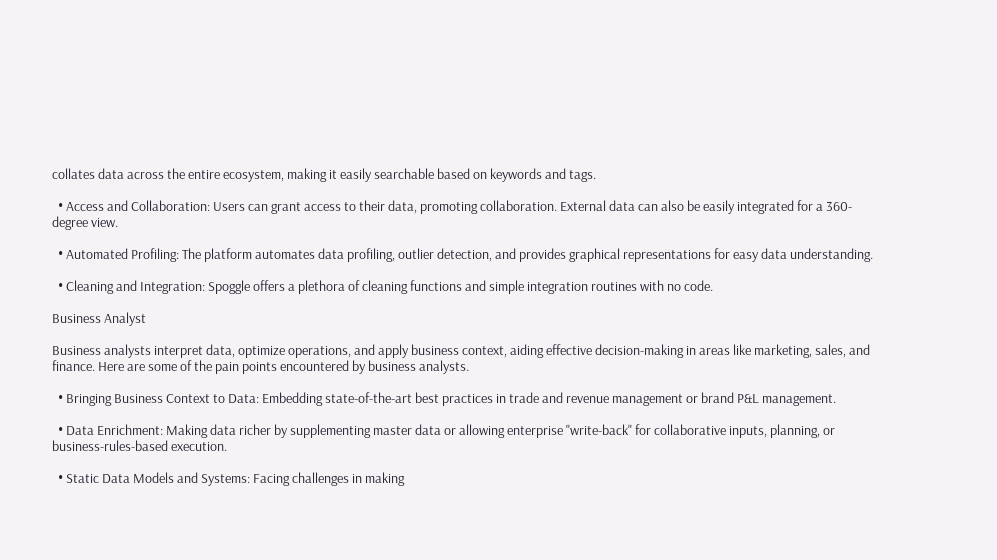collates data across the entire ecosystem, making it easily searchable based on keywords and tags.

  • Access and Collaboration: Users can grant access to their data, promoting collaboration. External data can also be easily integrated for a 360-degree view.

  • Automated Profiling: The platform automates data profiling, outlier detection, and provides graphical representations for easy data understanding.

  • Cleaning and Integration: Spoggle offers a plethora of cleaning functions and simple integration routines with no code.

Business Analyst

Business analysts interpret data, optimize operations, and apply business context, aiding effective decision-making in areas like marketing, sales, and finance. Here are some of the pain points encountered by business analysts.

  • Bringing Business Context to Data: Embedding state-of-the-art best practices in trade and revenue management or brand P&L management.

  • Data Enrichment: Making data richer by supplementing master data or allowing enterprise "write-back" for collaborative inputs, planning, or business-rules-based execution.

  • Static Data Models and Systems: Facing challenges in making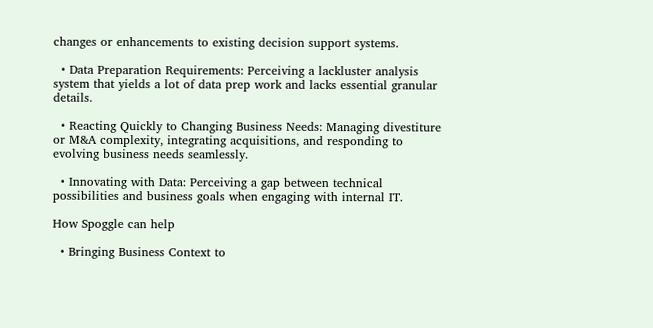changes or enhancements to existing decision support systems.

  • Data Preparation Requirements: Perceiving a lackluster analysis system that yields a lot of data prep work and lacks essential granular details.

  • Reacting Quickly to Changing Business Needs: Managing divestiture or M&A complexity, integrating acquisitions, and responding to evolving business needs seamlessly.

  • Innovating with Data: Perceiving a gap between technical possibilities and business goals when engaging with internal IT.

How Spoggle can help

  • Bringing Business Context to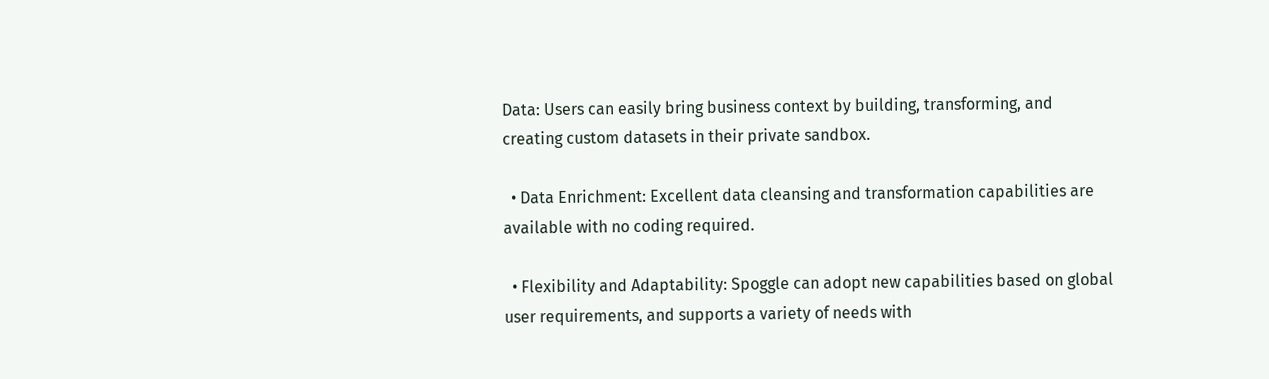Data: Users can easily bring business context by building, transforming, and creating custom datasets in their private sandbox.

  • Data Enrichment: Excellent data cleansing and transformation capabilities are available with no coding required.

  • Flexibility and Adaptability: Spoggle can adopt new capabilities based on global user requirements, and supports a variety of needs with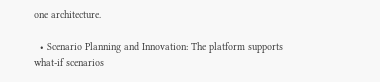one architecture.

  • Scenario Planning and Innovation: The platform supports what-if scenarios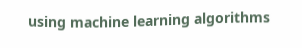using machine learning algorithms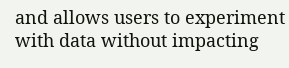and allows users to experiment with data without impacting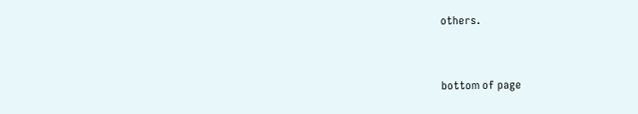others.


bottom of page